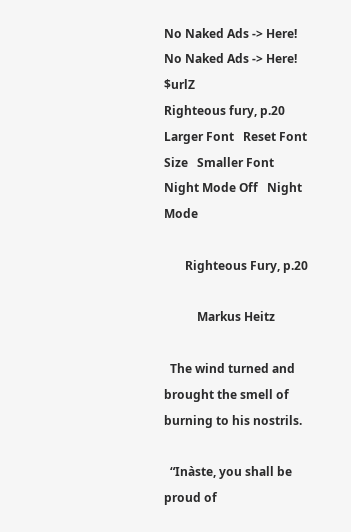No Naked Ads -> Here!
No Naked Ads -> Here! $urlZ
Righteous fury, p.20
Larger Font   Reset Font Size   Smaller Font       Night Mode Off   Night Mode

       Righteous Fury, p.20

           Markus Heitz

  The wind turned and brought the smell of burning to his nostrils.

  “Inàste, you shall be proud of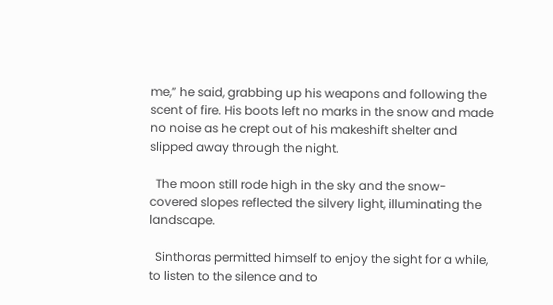me,” he said, grabbing up his weapons and following the scent of fire. His boots left no marks in the snow and made no noise as he crept out of his makeshift shelter and slipped away through the night.

  The moon still rode high in the sky and the snow-covered slopes reflected the silvery light, illuminating the landscape.

  Sinthoras permitted himself to enjoy the sight for a while, to listen to the silence and to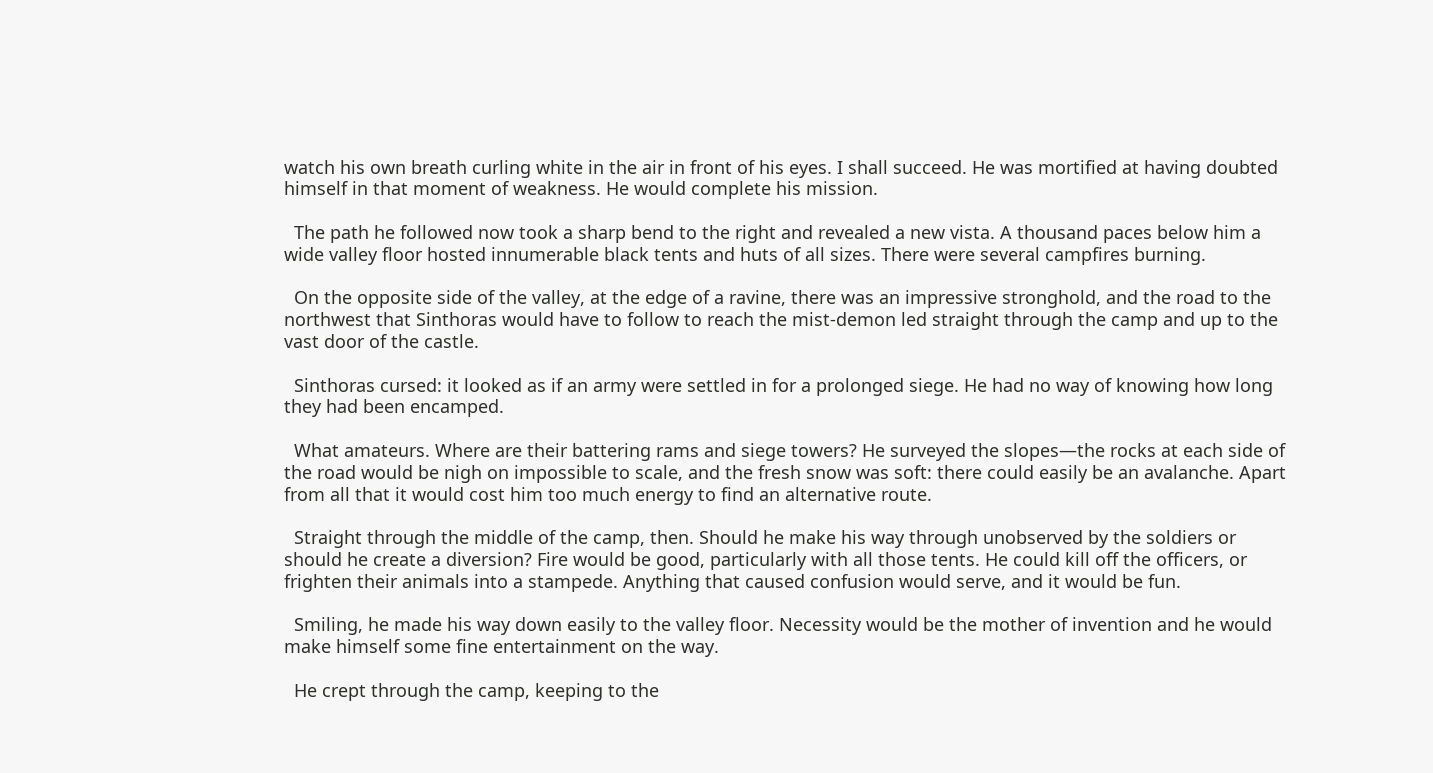watch his own breath curling white in the air in front of his eyes. I shall succeed. He was mortified at having doubted himself in that moment of weakness. He would complete his mission.

  The path he followed now took a sharp bend to the right and revealed a new vista. A thousand paces below him a wide valley floor hosted innumerable black tents and huts of all sizes. There were several campfires burning.

  On the opposite side of the valley, at the edge of a ravine, there was an impressive stronghold, and the road to the northwest that Sinthoras would have to follow to reach the mist-demon led straight through the camp and up to the vast door of the castle.

  Sinthoras cursed: it looked as if an army were settled in for a prolonged siege. He had no way of knowing how long they had been encamped.

  What amateurs. Where are their battering rams and siege towers? He surveyed the slopes—the rocks at each side of the road would be nigh on impossible to scale, and the fresh snow was soft: there could easily be an avalanche. Apart from all that it would cost him too much energy to find an alternative route.

  Straight through the middle of the camp, then. Should he make his way through unobserved by the soldiers or should he create a diversion? Fire would be good, particularly with all those tents. He could kill off the officers, or frighten their animals into a stampede. Anything that caused confusion would serve, and it would be fun.

  Smiling, he made his way down easily to the valley floor. Necessity would be the mother of invention and he would make himself some fine entertainment on the way.

  He crept through the camp, keeping to the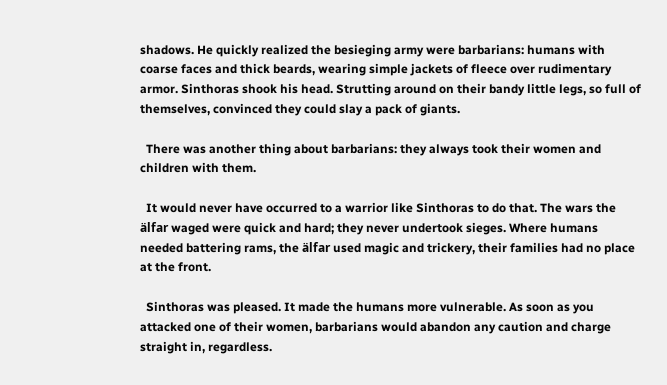shadows. He quickly realized the besieging army were barbarians: humans with coarse faces and thick beards, wearing simple jackets of fleece over rudimentary armor. Sinthoras shook his head. Strutting around on their bandy little legs, so full of themselves, convinced they could slay a pack of giants.

  There was another thing about barbarians: they always took their women and children with them.

  It would never have occurred to a warrior like Sinthoras to do that. The wars the älfar waged were quick and hard; they never undertook sieges. Where humans needed battering rams, the älfar used magic and trickery, their families had no place at the front.

  Sinthoras was pleased. It made the humans more vulnerable. As soon as you attacked one of their women, barbarians would abandon any caution and charge straight in, regardless.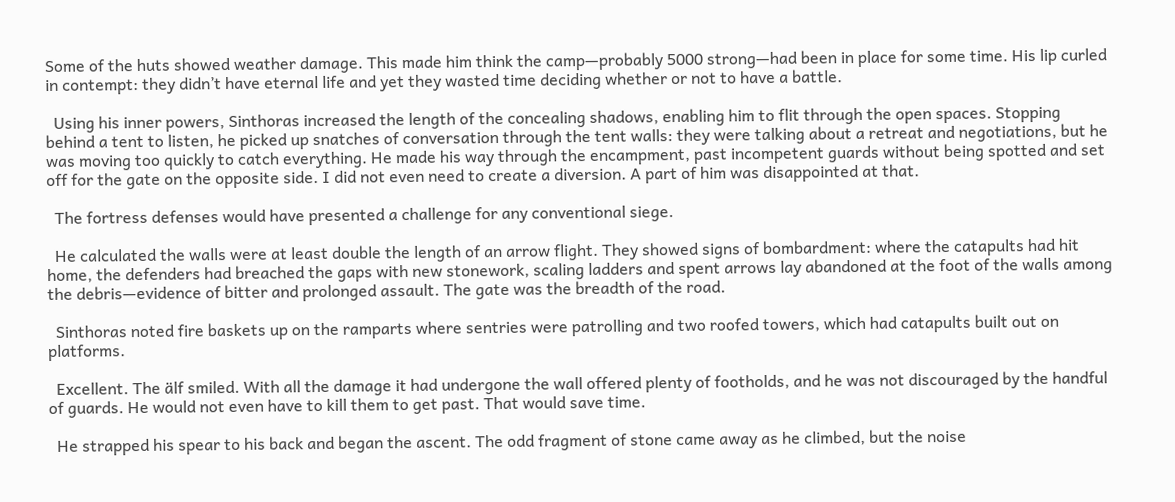Some of the huts showed weather damage. This made him think the camp—probably 5000 strong—had been in place for some time. His lip curled in contempt: they didn’t have eternal life and yet they wasted time deciding whether or not to have a battle.

  Using his inner powers, Sinthoras increased the length of the concealing shadows, enabling him to flit through the open spaces. Stopping behind a tent to listen, he picked up snatches of conversation through the tent walls: they were talking about a retreat and negotiations, but he was moving too quickly to catch everything. He made his way through the encampment, past incompetent guards without being spotted and set off for the gate on the opposite side. I did not even need to create a diversion. A part of him was disappointed at that.

  The fortress defenses would have presented a challenge for any conventional siege.

  He calculated the walls were at least double the length of an arrow flight. They showed signs of bombardment: where the catapults had hit home, the defenders had breached the gaps with new stonework, scaling ladders and spent arrows lay abandoned at the foot of the walls among the debris—evidence of bitter and prolonged assault. The gate was the breadth of the road.

  Sinthoras noted fire baskets up on the ramparts where sentries were patrolling and two roofed towers, which had catapults built out on platforms.

  Excellent. The älf smiled. With all the damage it had undergone the wall offered plenty of footholds, and he was not discouraged by the handful of guards. He would not even have to kill them to get past. That would save time.

  He strapped his spear to his back and began the ascent. The odd fragment of stone came away as he climbed, but the noise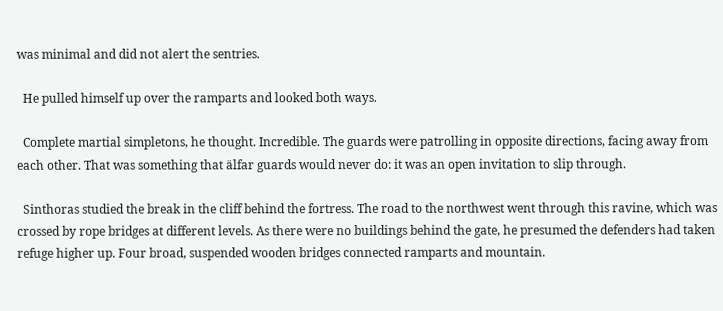was minimal and did not alert the sentries.

  He pulled himself up over the ramparts and looked both ways.

  Complete martial simpletons, he thought. Incredible. The guards were patrolling in opposite directions, facing away from each other. That was something that älfar guards would never do: it was an open invitation to slip through.

  Sinthoras studied the break in the cliff behind the fortress. The road to the northwest went through this ravine, which was crossed by rope bridges at different levels. As there were no buildings behind the gate, he presumed the defenders had taken refuge higher up. Four broad, suspended wooden bridges connected ramparts and mountain.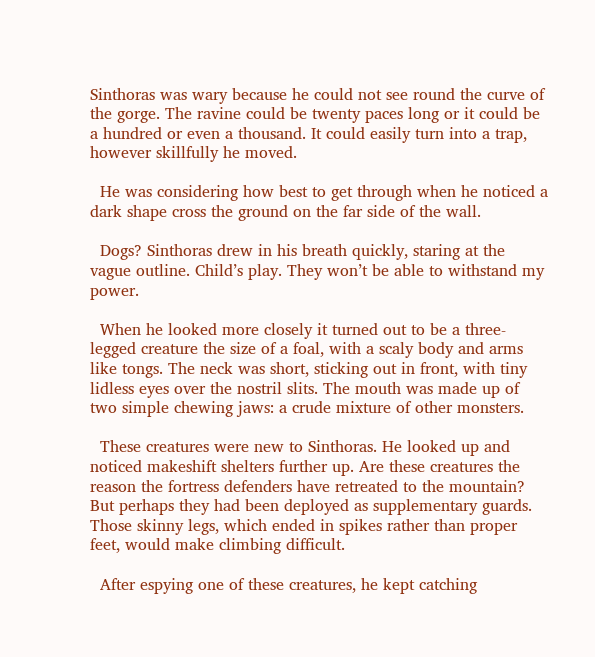Sinthoras was wary because he could not see round the curve of the gorge. The ravine could be twenty paces long or it could be a hundred or even a thousand. It could easily turn into a trap, however skillfully he moved.

  He was considering how best to get through when he noticed a dark shape cross the ground on the far side of the wall.

  Dogs? Sinthoras drew in his breath quickly, staring at the vague outline. Child’s play. They won’t be able to withstand my power.

  When he looked more closely it turned out to be a three-legged creature the size of a foal, with a scaly body and arms like tongs. The neck was short, sticking out in front, with tiny lidless eyes over the nostril slits. The mouth was made up of two simple chewing jaws: a crude mixture of other monsters.

  These creatures were new to Sinthoras. He looked up and noticed makeshift shelters further up. Are these creatures the reason the fortress defenders have retreated to the mountain? But perhaps they had been deployed as supplementary guards. Those skinny legs, which ended in spikes rather than proper feet, would make climbing difficult.

  After espying one of these creatures, he kept catching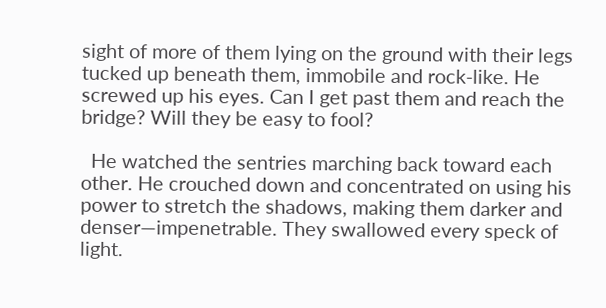sight of more of them lying on the ground with their legs tucked up beneath them, immobile and rock-like. He screwed up his eyes. Can I get past them and reach the bridge? Will they be easy to fool?

  He watched the sentries marching back toward each other. He crouched down and concentrated on using his power to stretch the shadows, making them darker and denser—impenetrable. They swallowed every speck of light.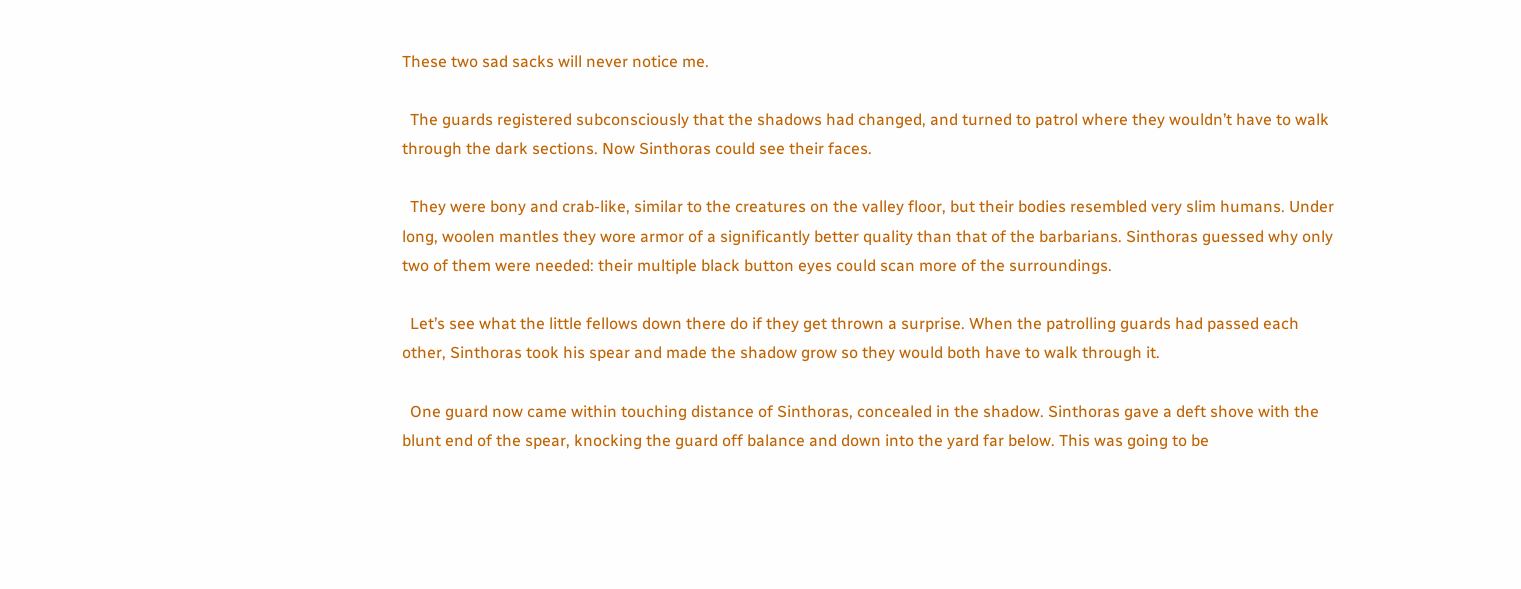These two sad sacks will never notice me.

  The guards registered subconsciously that the shadows had changed, and turned to patrol where they wouldn’t have to walk through the dark sections. Now Sinthoras could see their faces.

  They were bony and crab-like, similar to the creatures on the valley floor, but their bodies resembled very slim humans. Under long, woolen mantles they wore armor of a significantly better quality than that of the barbarians. Sinthoras guessed why only two of them were needed: their multiple black button eyes could scan more of the surroundings.

  Let’s see what the little fellows down there do if they get thrown a surprise. When the patrolling guards had passed each other, Sinthoras took his spear and made the shadow grow so they would both have to walk through it.

  One guard now came within touching distance of Sinthoras, concealed in the shadow. Sinthoras gave a deft shove with the blunt end of the spear, knocking the guard off balance and down into the yard far below. This was going to be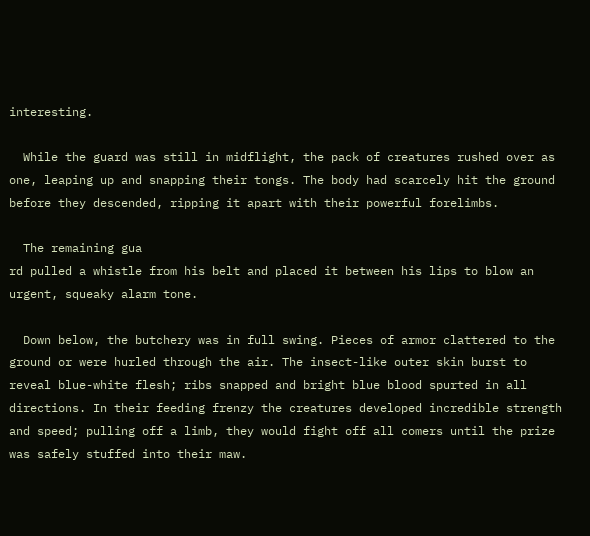interesting.

  While the guard was still in midflight, the pack of creatures rushed over as one, leaping up and snapping their tongs. The body had scarcely hit the ground before they descended, ripping it apart with their powerful forelimbs.

  The remaining gua
rd pulled a whistle from his belt and placed it between his lips to blow an urgent, squeaky alarm tone.

  Down below, the butchery was in full swing. Pieces of armor clattered to the ground or were hurled through the air. The insect-like outer skin burst to reveal blue-white flesh; ribs snapped and bright blue blood spurted in all directions. In their feeding frenzy the creatures developed incredible strength and speed; pulling off a limb, they would fight off all comers until the prize was safely stuffed into their maw.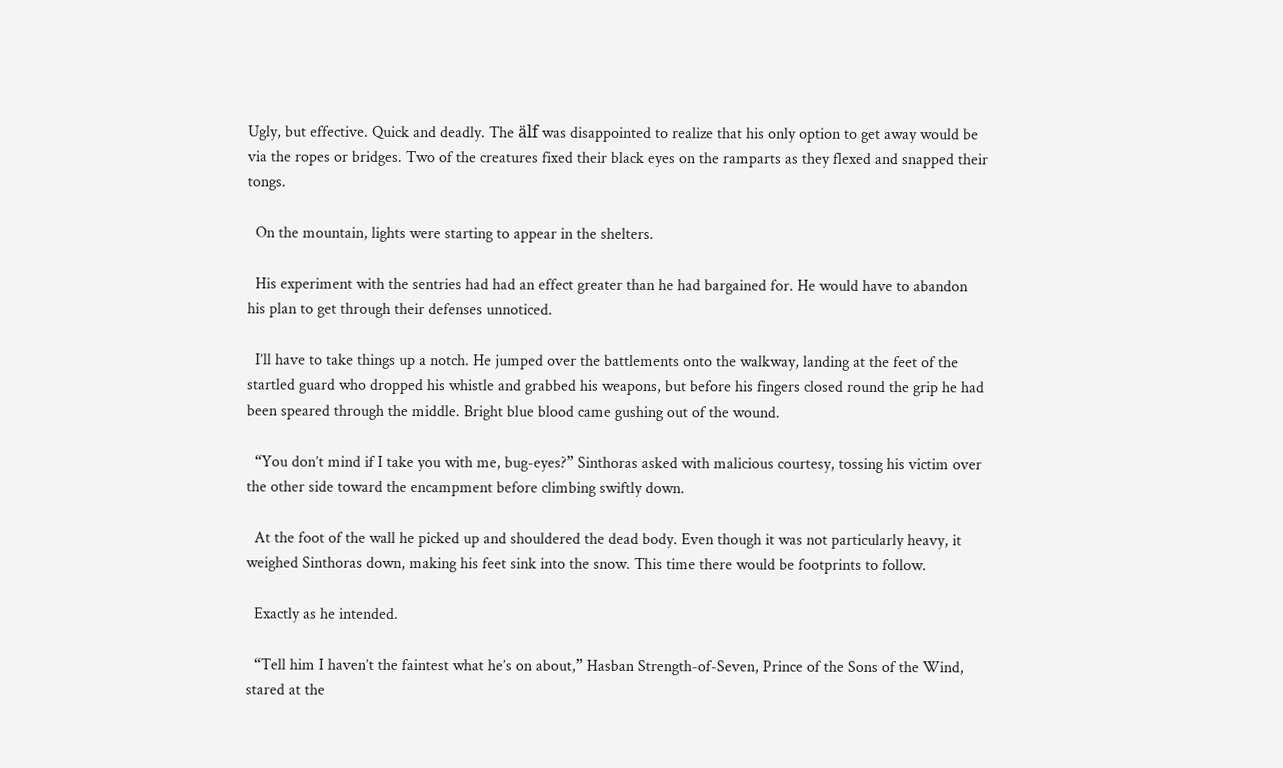Ugly, but effective. Quick and deadly. The älf was disappointed to realize that his only option to get away would be via the ropes or bridges. Two of the creatures fixed their black eyes on the ramparts as they flexed and snapped their tongs.

  On the mountain, lights were starting to appear in the shelters.

  His experiment with the sentries had had an effect greater than he had bargained for. He would have to abandon his plan to get through their defenses unnoticed.

  I’ll have to take things up a notch. He jumped over the battlements onto the walkway, landing at the feet of the startled guard who dropped his whistle and grabbed his weapons, but before his fingers closed round the grip he had been speared through the middle. Bright blue blood came gushing out of the wound.

  “You don’t mind if I take you with me, bug-eyes?” Sinthoras asked with malicious courtesy, tossing his victim over the other side toward the encampment before climbing swiftly down.

  At the foot of the wall he picked up and shouldered the dead body. Even though it was not particularly heavy, it weighed Sinthoras down, making his feet sink into the snow. This time there would be footprints to follow.

  Exactly as he intended.

  “Tell him I haven’t the faintest what he’s on about,” Hasban Strength-of-Seven, Prince of the Sons of the Wind, stared at the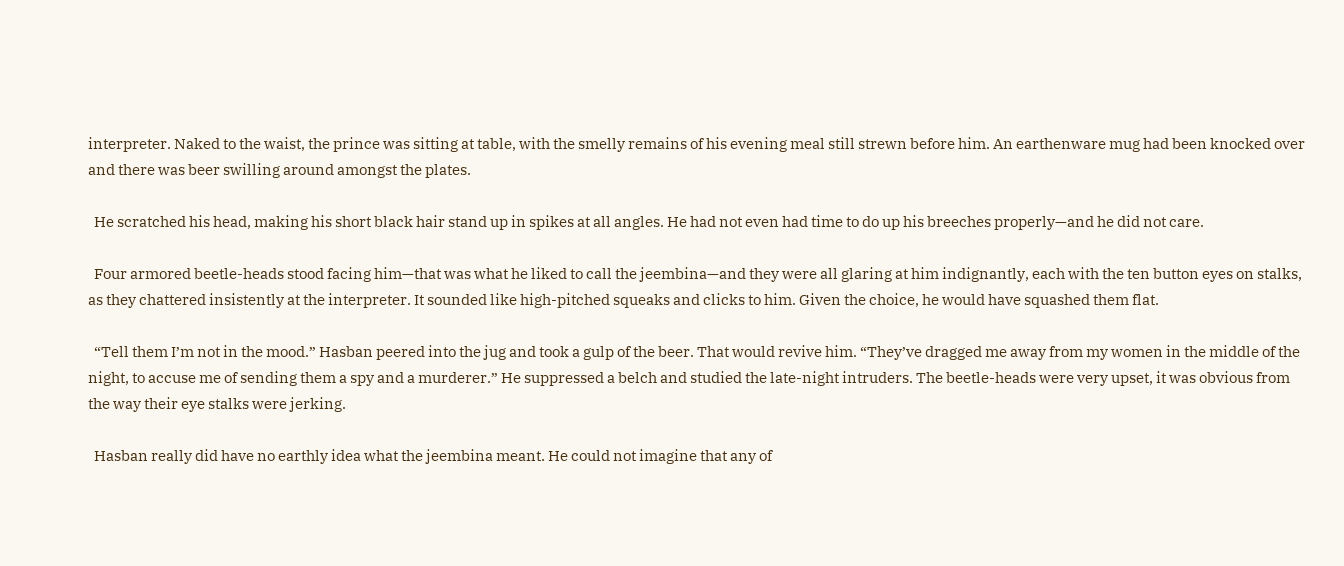interpreter. Naked to the waist, the prince was sitting at table, with the smelly remains of his evening meal still strewn before him. An earthenware mug had been knocked over and there was beer swilling around amongst the plates.

  He scratched his head, making his short black hair stand up in spikes at all angles. He had not even had time to do up his breeches properly—and he did not care.

  Four armored beetle-heads stood facing him—that was what he liked to call the jeembina—and they were all glaring at him indignantly, each with the ten button eyes on stalks, as they chattered insistently at the interpreter. It sounded like high-pitched squeaks and clicks to him. Given the choice, he would have squashed them flat.

  “Tell them I’m not in the mood.” Hasban peered into the jug and took a gulp of the beer. That would revive him. “They’ve dragged me away from my women in the middle of the night, to accuse me of sending them a spy and a murderer.” He suppressed a belch and studied the late-night intruders. The beetle-heads were very upset, it was obvious from the way their eye stalks were jerking.

  Hasban really did have no earthly idea what the jeembina meant. He could not imagine that any of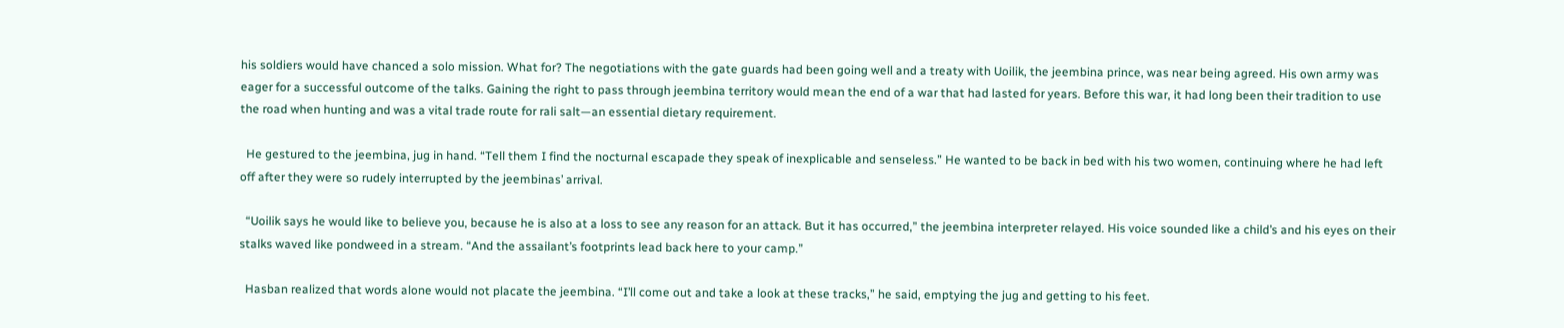his soldiers would have chanced a solo mission. What for? The negotiations with the gate guards had been going well and a treaty with Uoilik, the jeembina prince, was near being agreed. His own army was eager for a successful outcome of the talks. Gaining the right to pass through jeembina territory would mean the end of a war that had lasted for years. Before this war, it had long been their tradition to use the road when hunting and was a vital trade route for rali salt—an essential dietary requirement.

  He gestured to the jeembina, jug in hand. “Tell them I find the nocturnal escapade they speak of inexplicable and senseless.” He wanted to be back in bed with his two women, continuing where he had left off after they were so rudely interrupted by the jeembinas’ arrival.

  “Uoilik says he would like to believe you, because he is also at a loss to see any reason for an attack. But it has occurred,” the jeembina interpreter relayed. His voice sounded like a child’s and his eyes on their stalks waved like pondweed in a stream. “And the assailant’s footprints lead back here to your camp.”

  Hasban realized that words alone would not placate the jeembina. “I’ll come out and take a look at these tracks,” he said, emptying the jug and getting to his feet.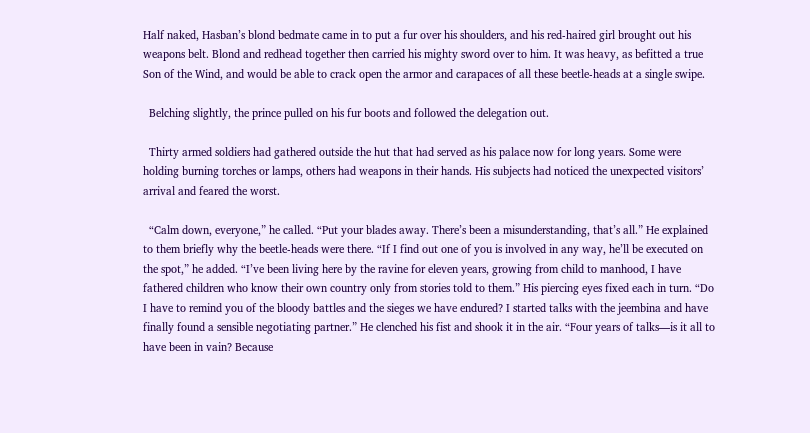Half naked, Hasban’s blond bedmate came in to put a fur over his shoulders, and his red-haired girl brought out his weapons belt. Blond and redhead together then carried his mighty sword over to him. It was heavy, as befitted a true Son of the Wind, and would be able to crack open the armor and carapaces of all these beetle-heads at a single swipe.

  Belching slightly, the prince pulled on his fur boots and followed the delegation out.

  Thirty armed soldiers had gathered outside the hut that had served as his palace now for long years. Some were holding burning torches or lamps, others had weapons in their hands. His subjects had noticed the unexpected visitors’ arrival and feared the worst.

  “Calm down, everyone,” he called. “Put your blades away. There’s been a misunderstanding, that’s all.” He explained to them briefly why the beetle-heads were there. “If I find out one of you is involved in any way, he’ll be executed on the spot,” he added. “I’ve been living here by the ravine for eleven years, growing from child to manhood, I have fathered children who know their own country only from stories told to them.” His piercing eyes fixed each in turn. “Do I have to remind you of the bloody battles and the sieges we have endured? I started talks with the jeembina and have finally found a sensible negotiating partner.” He clenched his fist and shook it in the air. “Four years of talks—is it all to have been in vain? Because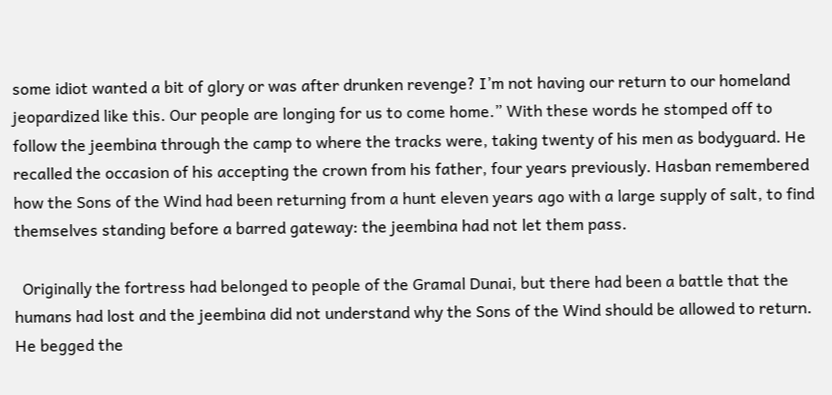some idiot wanted a bit of glory or was after drunken revenge? I’m not having our return to our homeland jeopardized like this. Our people are longing for us to come home.” With these words he stomped off to follow the jeembina through the camp to where the tracks were, taking twenty of his men as bodyguard. He recalled the occasion of his accepting the crown from his father, four years previously. Hasban remembered how the Sons of the Wind had been returning from a hunt eleven years ago with a large supply of salt, to find themselves standing before a barred gateway: the jeembina had not let them pass.

  Originally the fortress had belonged to people of the Gramal Dunai, but there had been a battle that the humans had lost and the jeembina did not understand why the Sons of the Wind should be allowed to return. He begged the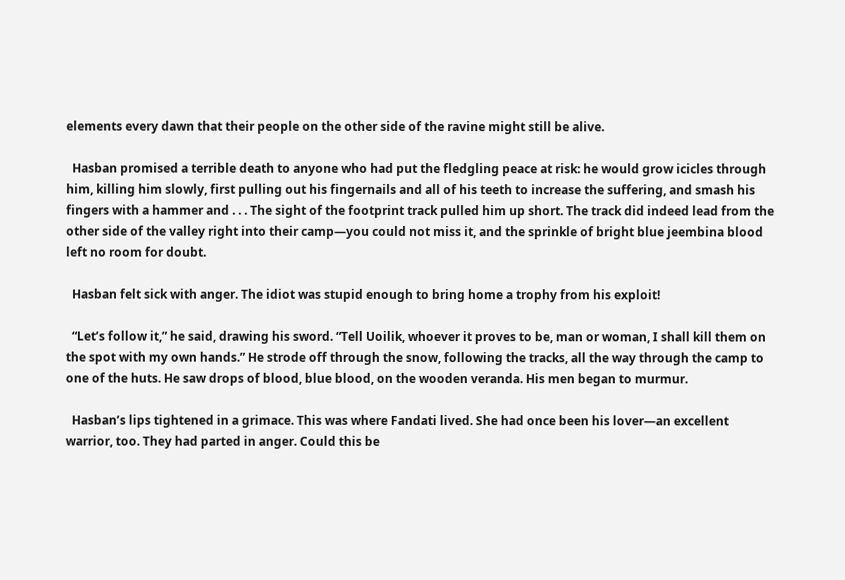elements every dawn that their people on the other side of the ravine might still be alive.

  Hasban promised a terrible death to anyone who had put the fledgling peace at risk: he would grow icicles through him, killing him slowly, first pulling out his fingernails and all of his teeth to increase the suffering, and smash his fingers with a hammer and . . . The sight of the footprint track pulled him up short. The track did indeed lead from the other side of the valley right into their camp—you could not miss it, and the sprinkle of bright blue jeembina blood left no room for doubt.

  Hasban felt sick with anger. The idiot was stupid enough to bring home a trophy from his exploit!

  “Let’s follow it,” he said, drawing his sword. “Tell Uoilik, whoever it proves to be, man or woman, I shall kill them on the spot with my own hands.” He strode off through the snow, following the tracks, all the way through the camp to one of the huts. He saw drops of blood, blue blood, on the wooden veranda. His men began to murmur.

  Hasban’s lips tightened in a grimace. This was where Fandati lived. She had once been his lover—an excellent warrior, too. They had parted in anger. Could this be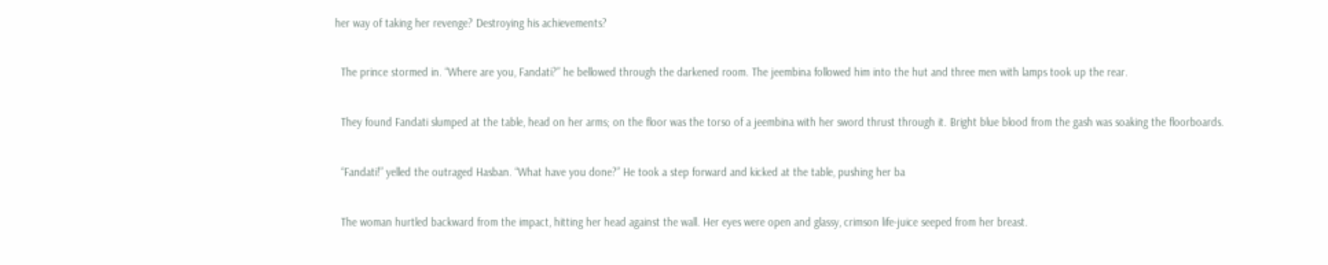her way of taking her revenge? Destroying his achievements?

  The prince stormed in. “Where are you, Fandati?” he bellowed through the darkened room. The jeembina followed him into the hut and three men with lamps took up the rear.

  They found Fandati slumped at the table, head on her arms; on the floor was the torso of a jeembina with her sword thrust through it. Bright blue blood from the gash was soaking the floorboards.

  “Fandati!” yelled the outraged Hasban. “What have you done?” He took a step forward and kicked at the table, pushing her ba

  The woman hurtled backward from the impact, hitting her head against the wall. Her eyes were open and glassy, crimson life-juice seeped from her breast.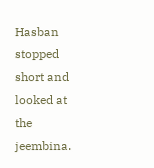Hasban stopped short and looked at the jeembina.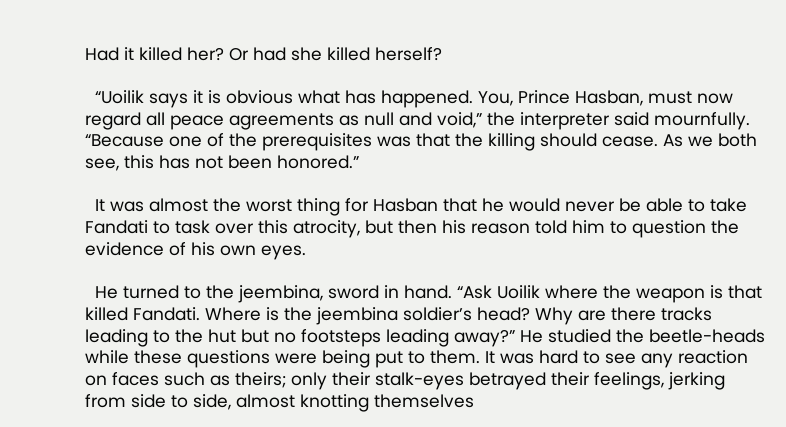Had it killed her? Or had she killed herself?

  “Uoilik says it is obvious what has happened. You, Prince Hasban, must now regard all peace agreements as null and void,” the interpreter said mournfully. “Because one of the prerequisites was that the killing should cease. As we both see, this has not been honored.”

  It was almost the worst thing for Hasban that he would never be able to take Fandati to task over this atrocity, but then his reason told him to question the evidence of his own eyes.

  He turned to the jeembina, sword in hand. “Ask Uoilik where the weapon is that killed Fandati. Where is the jeembina soldier’s head? Why are there tracks leading to the hut but no footsteps leading away?” He studied the beetle-heads while these questions were being put to them. It was hard to see any reaction on faces such as theirs; only their stalk-eyes betrayed their feelings, jerking from side to side, almost knotting themselves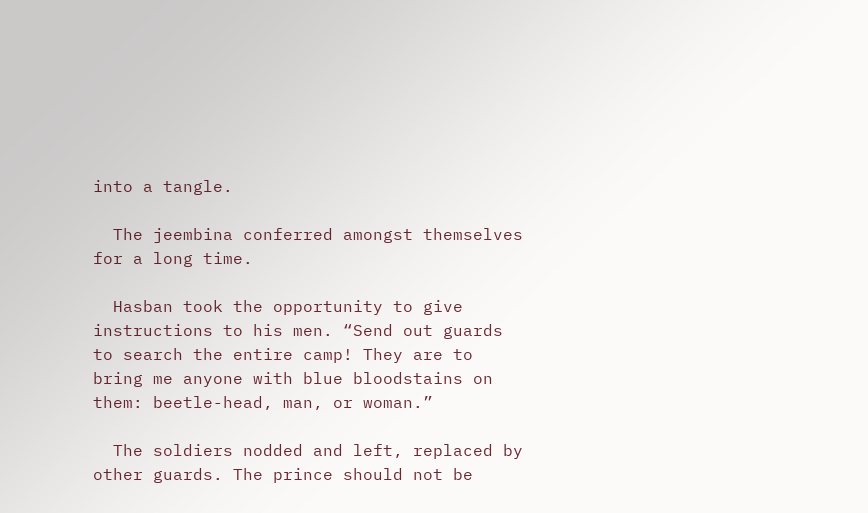into a tangle.

  The jeembina conferred amongst themselves for a long time.

  Hasban took the opportunity to give instructions to his men. “Send out guards to search the entire camp! They are to bring me anyone with blue bloodstains on them: beetle-head, man, or woman.”

  The soldiers nodded and left, replaced by other guards. The prince should not be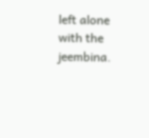left alone with the jeembina.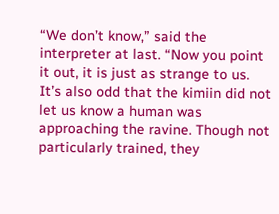“We don’t know,” said the interpreter at last. “Now you point it out, it is just as strange to us. It’s also odd that the kimiin did not let us know a human was approaching the ravine. Though not particularly trained, they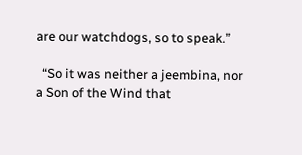are our watchdogs, so to speak.”

  “So it was neither a jeembina, nor a Son of the Wind that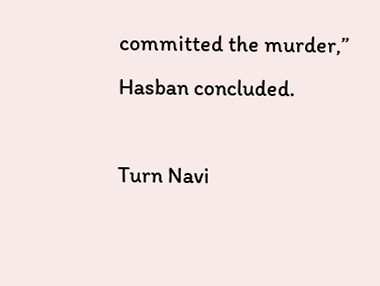committed the murder,” Hasban concluded.

Turn Navi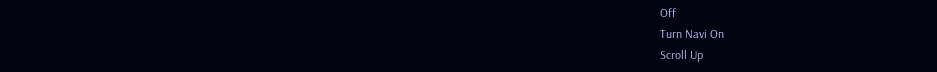Off
Turn Navi On
Scroll Up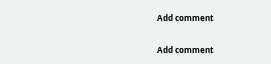Add comment

Add comment